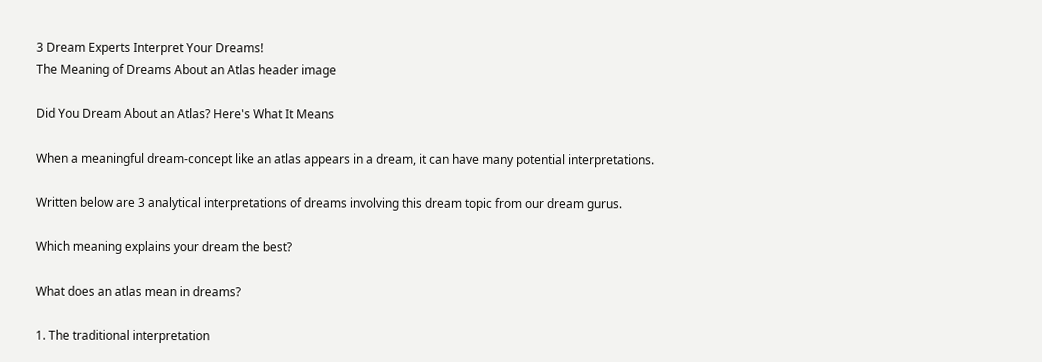3 Dream Experts Interpret Your Dreams!
The Meaning of Dreams About an Atlas header image

Did You Dream About an Atlas? Here's What It Means

When a meaningful dream-concept like an atlas appears in a dream, it can have many potential interpretations.

Written below are 3 analytical interpretations of dreams involving this dream topic from our dream gurus.

Which meaning explains your dream the best?

What does an atlas mean in dreams?

1. The traditional interpretation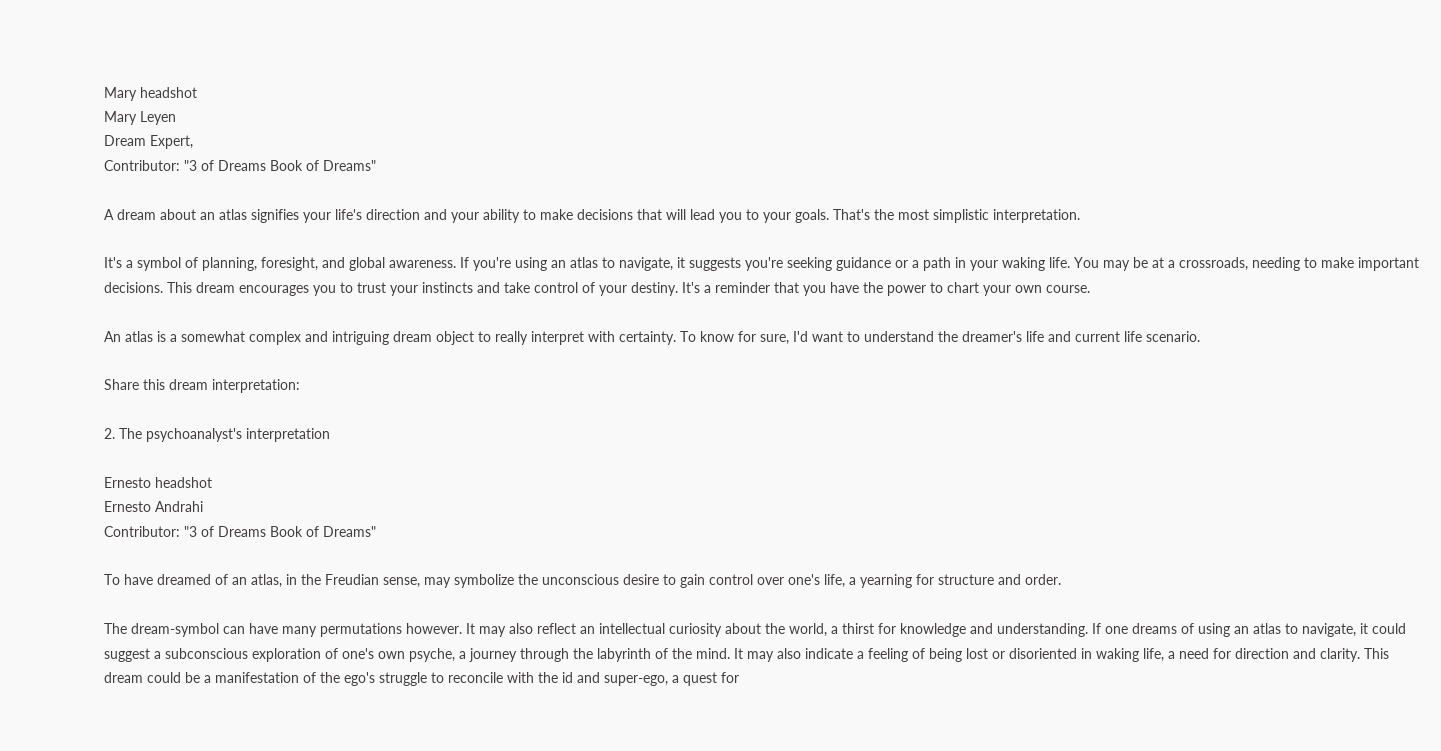Mary headshot
Mary Leyen
Dream Expert,
Contributor: "3 of Dreams Book of Dreams"

A dream about an atlas signifies your life's direction and your ability to make decisions that will lead you to your goals. That's the most simplistic interpretation.

It's a symbol of planning, foresight, and global awareness. If you're using an atlas to navigate, it suggests you're seeking guidance or a path in your waking life. You may be at a crossroads, needing to make important decisions. This dream encourages you to trust your instincts and take control of your destiny. It's a reminder that you have the power to chart your own course.

An atlas is a somewhat complex and intriguing dream object to really interpret with certainty. To know for sure, I'd want to understand the dreamer's life and current life scenario.

Share this dream interpretation:

2. The psychoanalyst's interpretation

Ernesto headshot
Ernesto Andrahi
Contributor: "3 of Dreams Book of Dreams"

To have dreamed of an atlas, in the Freudian sense, may symbolize the unconscious desire to gain control over one's life, a yearning for structure and order.

The dream-symbol can have many permutations however. It may also reflect an intellectual curiosity about the world, a thirst for knowledge and understanding. If one dreams of using an atlas to navigate, it could suggest a subconscious exploration of one's own psyche, a journey through the labyrinth of the mind. It may also indicate a feeling of being lost or disoriented in waking life, a need for direction and clarity. This dream could be a manifestation of the ego's struggle to reconcile with the id and super-ego, a quest for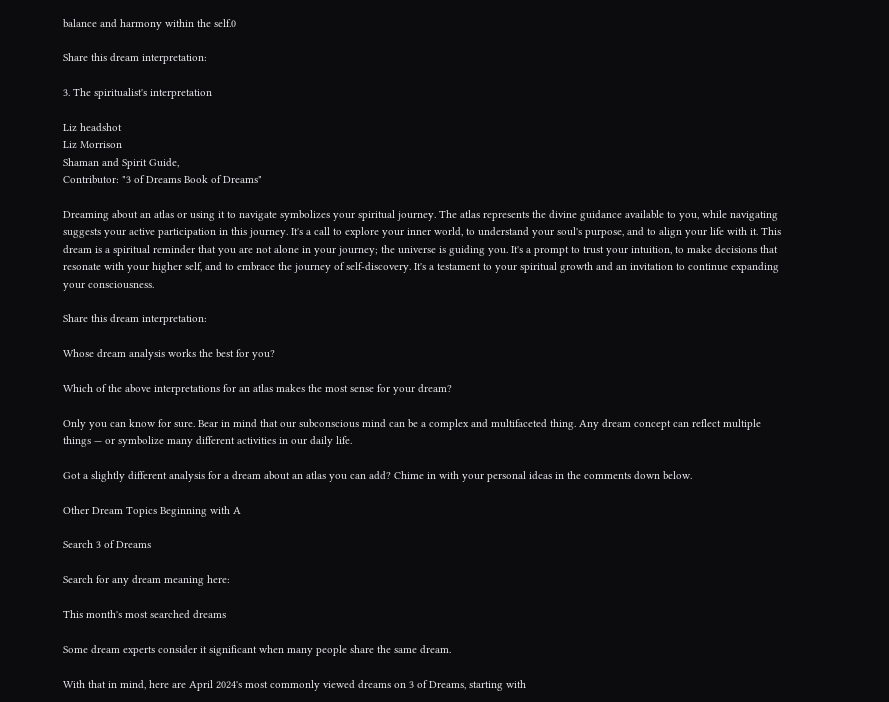balance and harmony within the self.0

Share this dream interpretation:

3. The spiritualist's interpretation

Liz headshot
Liz Morrison
Shaman and Spirit Guide,
Contributor: "3 of Dreams Book of Dreams"

Dreaming about an atlas or using it to navigate symbolizes your spiritual journey. The atlas represents the divine guidance available to you, while navigating suggests your active participation in this journey. It's a call to explore your inner world, to understand your soul's purpose, and to align your life with it. This dream is a spiritual reminder that you are not alone in your journey; the universe is guiding you. It's a prompt to trust your intuition, to make decisions that resonate with your higher self, and to embrace the journey of self-discovery. It's a testament to your spiritual growth and an invitation to continue expanding your consciousness.

Share this dream interpretation:

Whose dream analysis works the best for you?

Which of the above interpretations for an atlas makes the most sense for your dream?

Only you can know for sure. Bear in mind that our subconscious mind can be a complex and multifaceted thing. Any dream concept can reflect multiple things — or symbolize many different activities in our daily life.

Got a slightly different analysis for a dream about an atlas you can add? Chime in with your personal ideas in the comments down below.

Other Dream Topics Beginning with A

Search 3 of Dreams

Search for any dream meaning here:

This month's most searched dreams

Some dream experts consider it significant when many people share the same dream.

With that in mind, here are April 2024's most commonly viewed dreams on 3 of Dreams, starting with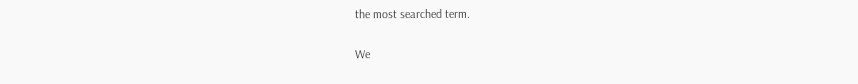the most searched term.

We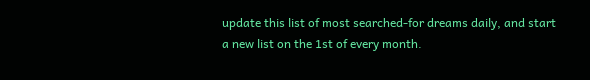update this list of most searched-for dreams daily, and start a new list on the 1st of every month.